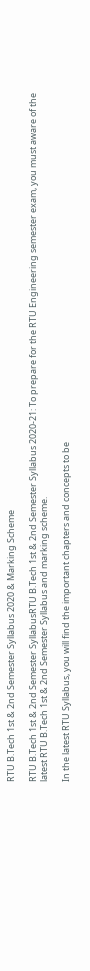RTU B.Tech 1st & 2nd Semester Syllabus 2020 & Marking Scheme

RTU B.Tech 1st & 2nd Semester SyllabusRTU B.Tech 1st & 2nd Semester Syllabus 2020-21: To prepare for the RTU Engineering semester exam, you must aware of the latest RTU B.Tech 1st & 2nd Semester Syllabus and marking scheme.

In the latest RTU Syllabus, you will find the important chapters and concepts to be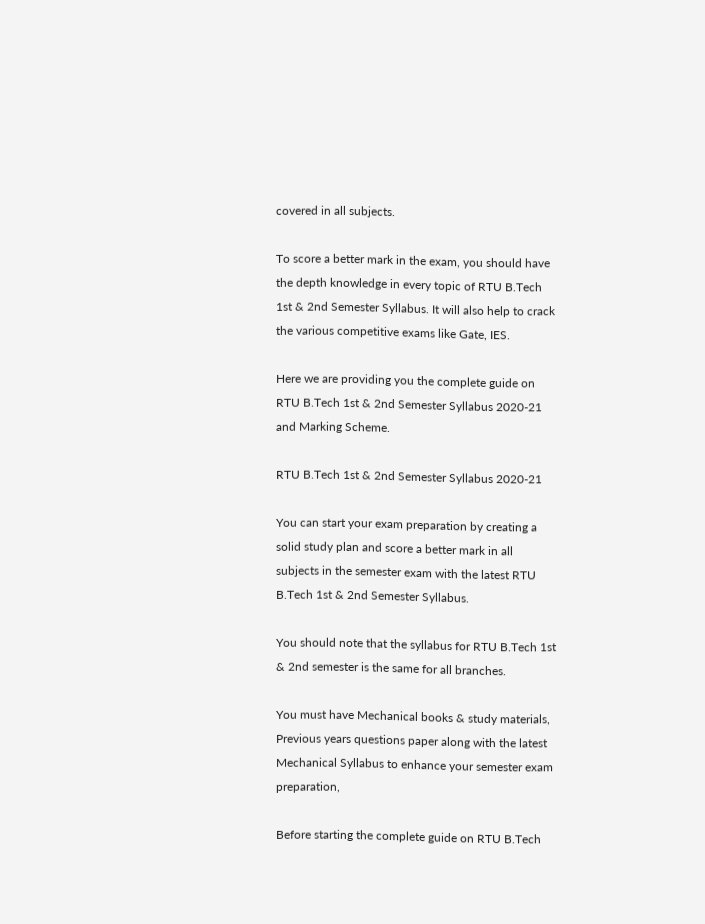covered in all subjects.

To score a better mark in the exam, you should have the depth knowledge in every topic of RTU B.Tech 1st & 2nd Semester Syllabus. It will also help to crack the various competitive exams like Gate, IES.

Here we are providing you the complete guide on RTU B.Tech 1st & 2nd Semester Syllabus 2020-21 and Marking Scheme.

RTU B.Tech 1st & 2nd Semester Syllabus 2020-21

You can start your exam preparation by creating a solid study plan and score a better mark in all subjects in the semester exam with the latest RTU B.Tech 1st & 2nd Semester Syllabus.

You should note that the syllabus for RTU B.Tech 1st & 2nd semester is the same for all branches.

You must have Mechanical books & study materials, Previous years questions paper along with the latest Mechanical Syllabus to enhance your semester exam preparation,

Before starting the complete guide on RTU B.Tech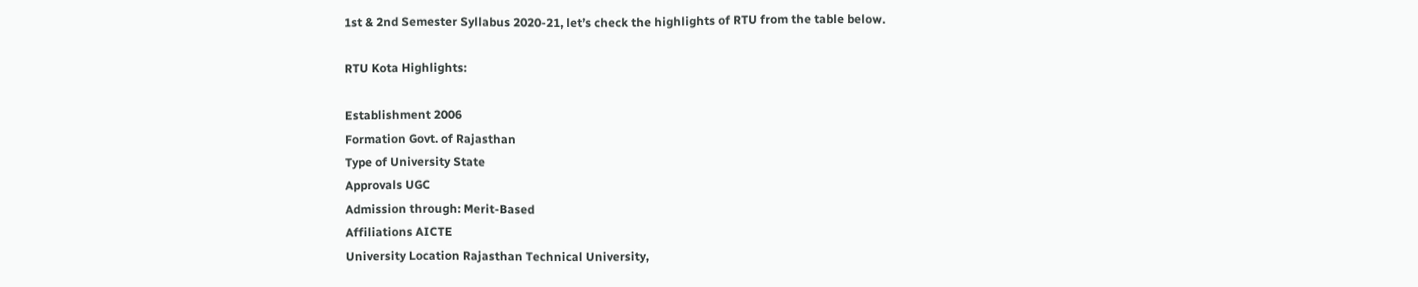1st & 2nd Semester Syllabus 2020-21, let’s check the highlights of RTU from the table below.

RTU Kota Highlights:

Establishment 2006
Formation Govt. of Rajasthan
Type of University State
Approvals UGC
Admission through: Merit-Based
Affiliations AICTE
University Location Rajasthan Technical University,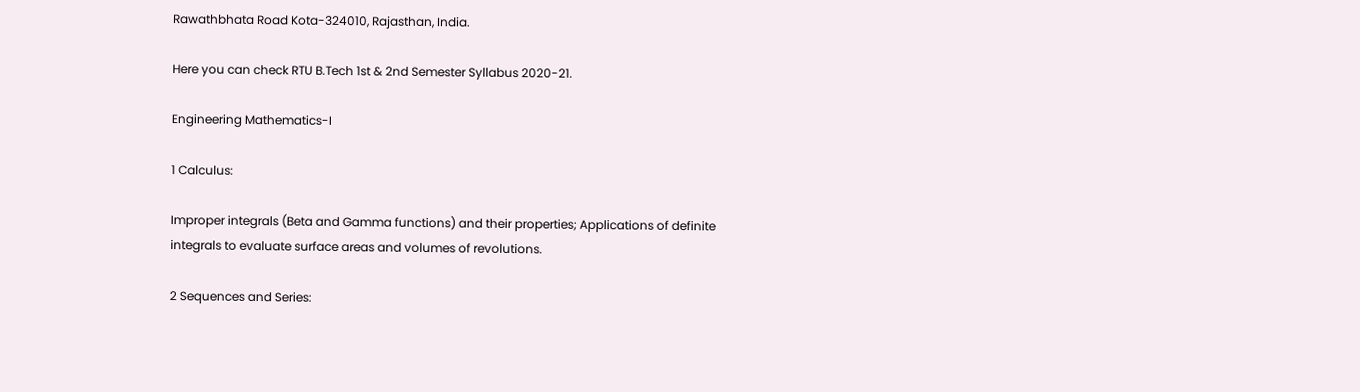Rawathbhata Road Kota-324010, Rajasthan, India.

Here you can check RTU B.Tech 1st & 2nd Semester Syllabus 2020-21.

Engineering Mathematics-I

1 Calculus:

Improper integrals (Beta and Gamma functions) and their properties; Applications of definite integrals to evaluate surface areas and volumes of revolutions.

2 Sequences and Series: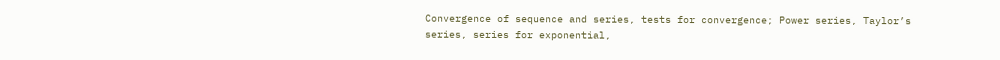Convergence of sequence and series, tests for convergence; Power series, Taylor’s series, series for exponential,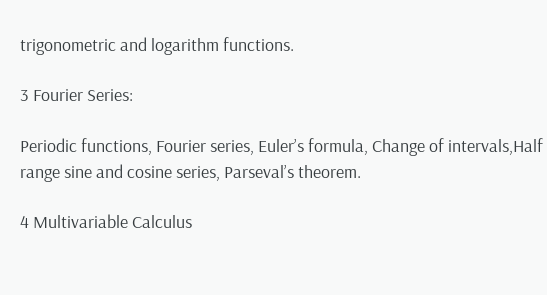trigonometric and logarithm functions.

3 Fourier Series:

Periodic functions, Fourier series, Euler’s formula, Change of intervals,Half range sine and cosine series, Parseval’s theorem.

4 Multivariable Calculus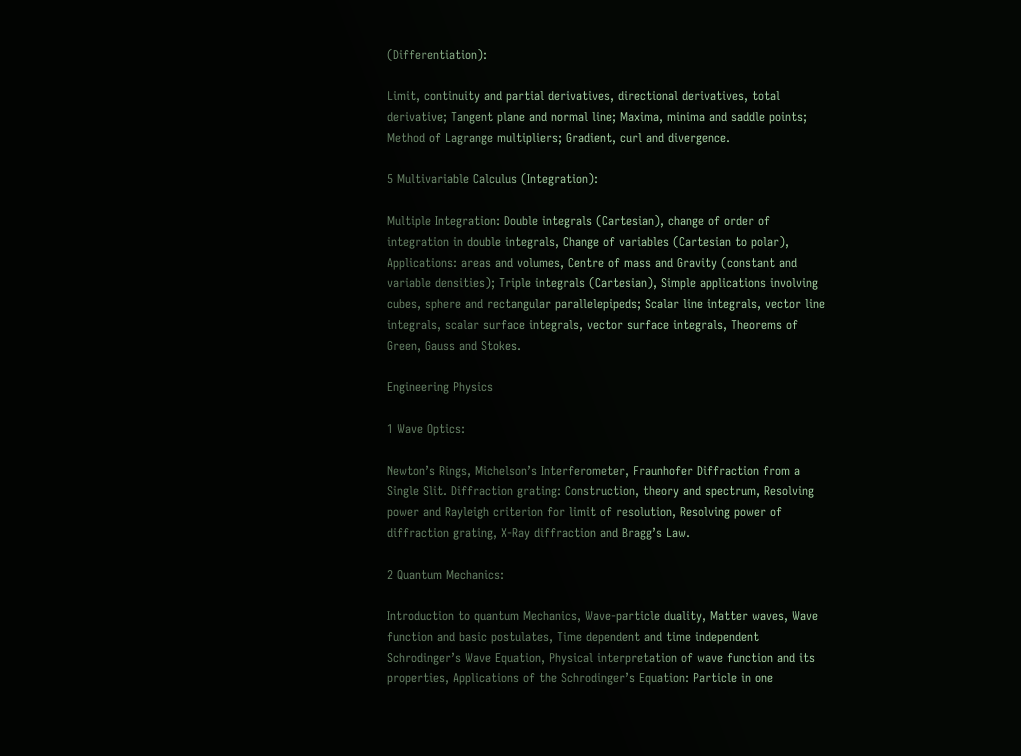(Differentiation):

Limit, continuity and partial derivatives, directional derivatives, total derivative; Tangent plane and normal line; Maxima, minima and saddle points; Method of Lagrange multipliers; Gradient, curl and divergence.

5 Multivariable Calculus (Integration):

Multiple Integration: Double integrals (Cartesian), change of order of integration in double integrals, Change of variables (Cartesian to polar), Applications: areas and volumes, Centre of mass and Gravity (constant and variable densities); Triple integrals (Cartesian), Simple applications involving cubes, sphere and rectangular parallelepipeds; Scalar line integrals, vector line integrals, scalar surface integrals, vector surface integrals, Theorems of Green, Gauss and Stokes.

Engineering Physics

1 Wave Optics:

Newton’s Rings, Michelson’s Interferometer, Fraunhofer Diffraction from a Single Slit. Diffraction grating: Construction, theory and spectrum, Resolving power and Rayleigh criterion for limit of resolution, Resolving power of diffraction grating, X-Ray diffraction and Bragg’s Law.

2 Quantum Mechanics:

Introduction to quantum Mechanics, Wave-particle duality, Matter waves, Wave function and basic postulates, Time dependent and time independent Schrodinger’s Wave Equation, Physical interpretation of wave function and its properties, Applications of the Schrodinger’s Equation: Particle in one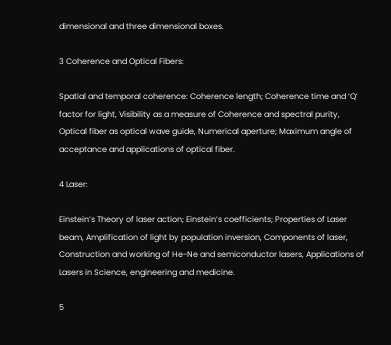dimensional and three dimensional boxes.

3 Coherence and Optical Fibers:

Spatial and temporal coherence: Coherence length; Coherence time and ‘Q’ factor for light, Visibility as a measure of Coherence and spectral purity, Optical fiber as optical wave guide, Numerical aperture; Maximum angle of acceptance and applications of optical fiber.

4 Laser:

Einstein’s Theory of laser action; Einstein’s coefficients; Properties of Laser beam, Amplification of light by population inversion, Components of laser, Construction and working of He-Ne and semiconductor lasers, Applications of Lasers in Science, engineering and medicine.

5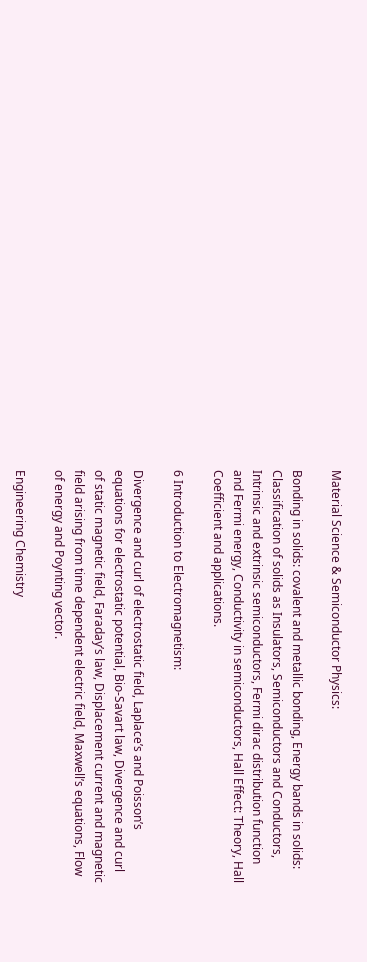Material Science & Semiconductor Physics:

Bonding in solids: covalent and metallic bonding, Energy bands in solids: Classification of solids as Insulators, Semiconductors and Conductors, Intrinsic and extrinsic semiconductors, Fermi dirac distribution function and Fermi energy, Conductivity in semiconductors, Hall Effect: Theory, Hall Coefficient and applications.

6 Introduction to Electromagnetism:

Divergence and curl of electrostatic field, Laplace’s and Poisson’s equations for electrostatic potential, Bio-Savart law, Divergence and curl of static magnetic field, Faraday’s law, Displacement current and magnetic field arising from time dependent electric field, Maxwell’s equations, Flow of energy and Poynting vector.

Engineering Chemistry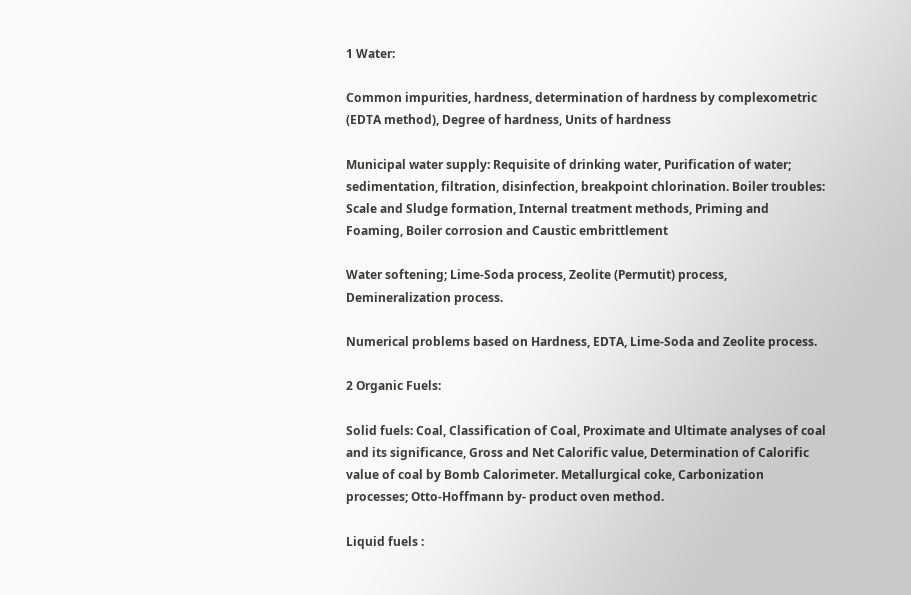1 Water:

Common impurities, hardness, determination of hardness by complexometric (EDTA method), Degree of hardness, Units of hardness

Municipal water supply: Requisite of drinking water, Purification of water; sedimentation, filtration, disinfection, breakpoint chlorination. Boiler troubles: Scale and Sludge formation, Internal treatment methods, Priming and Foaming, Boiler corrosion and Caustic embrittlement

Water softening; Lime-Soda process, Zeolite (Permutit) process, Demineralization process.

Numerical problems based on Hardness, EDTA, Lime-Soda and Zeolite process.

2 Organic Fuels:

Solid fuels: Coal, Classification of Coal, Proximate and Ultimate analyses of coal and its significance, Gross and Net Calorific value, Determination of Calorific value of coal by Bomb Calorimeter. Metallurgical coke, Carbonization processes; Otto-Hoffmann by- product oven method.

Liquid fuels :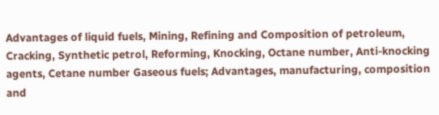Advantages of liquid fuels, Mining, Refining and Composition of petroleum, Cracking, Synthetic petrol, Reforming, Knocking, Octane number, Anti-knocking agents, Cetane number Gaseous fuels; Advantages, manufacturing, composition and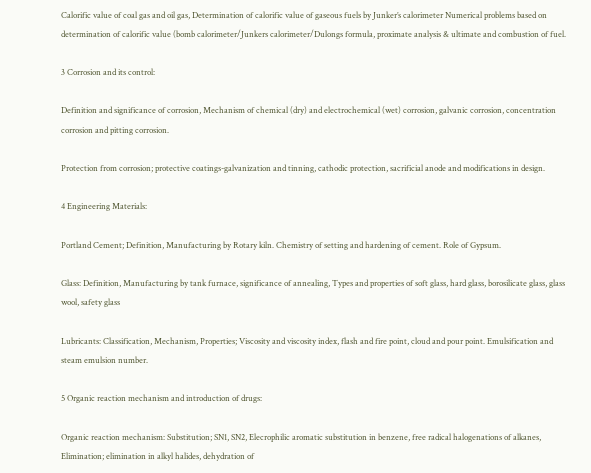Calorific value of coal gas and oil gas, Determination of calorific value of gaseous fuels by Junker’s calorimeter Numerical problems based on determination of calorific value (bomb calorimeter/Junkers calorimeter/Dulongs formula, proximate analysis & ultimate and combustion of fuel.

3 Corrosion and its control:

Definition and significance of corrosion, Mechanism of chemical (dry) and electrochemical (wet) corrosion, galvanic corrosion, concentration corrosion and pitting corrosion.

Protection from corrosion; protective coatings-galvanization and tinning, cathodic protection, sacrificial anode and modifications in design.

4 Engineering Materials:

Portland Cement; Definition, Manufacturing by Rotary kiln. Chemistry of setting and hardening of cement. Role of Gypsum.

Glass: Definition, Manufacturing by tank furnace, significance of annealing, Types and properties of soft glass, hard glass, borosilicate glass, glass wool, safety glass

Lubricants: Classification, Mechanism, Properties; Viscosity and viscosity index, flash and fire point, cloud and pour point. Emulsification and steam emulsion number.

5 Organic reaction mechanism and introduction of drugs:

Organic reaction mechanism: Substitution; SN1, SN2, Elecrophilic aromatic substitution in benzene, free radical halogenations of alkanes, Elimination; elimination in alkyl halides, dehydration of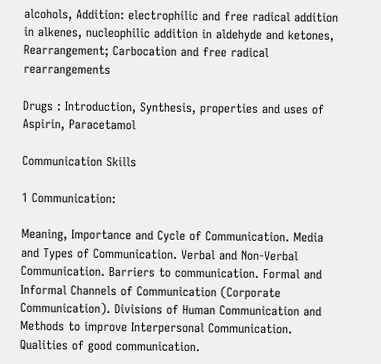alcohols, Addition: electrophilic and free radical addition in alkenes, nucleophilic addition in aldehyde and ketones, Rearrangement; Carbocation and free radical rearrangements

Drugs : Introduction, Synthesis, properties and uses of Aspirin, Paracetamol

Communication Skills

1 Communication:

Meaning, Importance and Cycle of Communication. Media and Types of Communication. Verbal and Non-Verbal Communication. Barriers to communication. Formal and Informal Channels of Communication (Corporate Communication). Divisions of Human Communication and Methods to improve Interpersonal Communication. Qualities of good communication.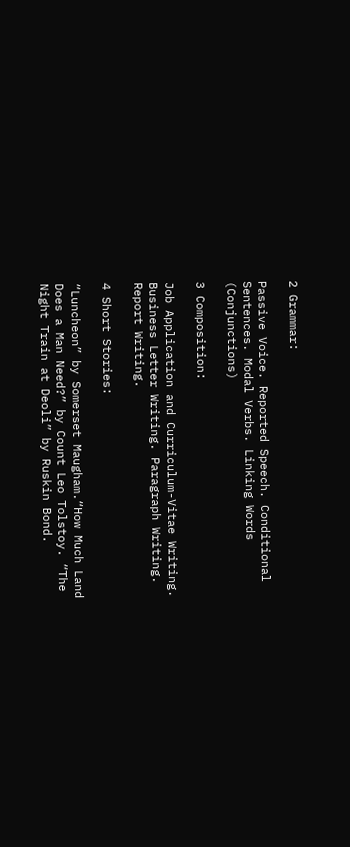2 Grammar:

Passive Voice. Reported Speech. Conditional Sentences. Modal Verbs. Linking Words (Conjunctions)

3 Composition:

Job Application and Curriculum-Vitae Writing. Business Letter Writing. Paragraph Writing. Report Writing.

4 Short Stories:

“Luncheon” by Somerset Maugham.“How Much Land Does a Man Need?” by Count Leo Tolstoy. “The Night Train at Deoli” by Ruskin Bond.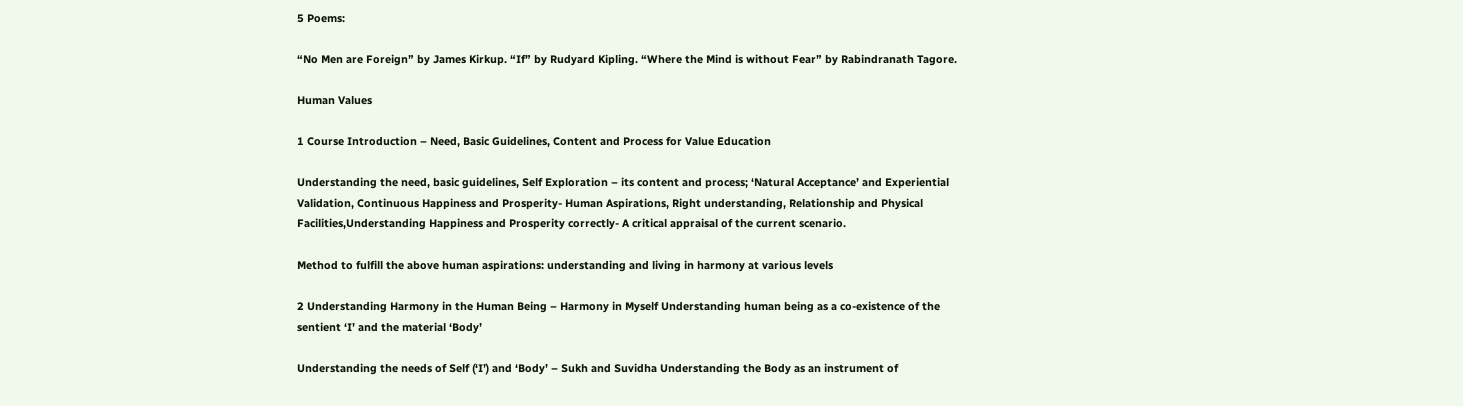5 Poems:

“No Men are Foreign” by James Kirkup. “If” by Rudyard Kipling. “Where the Mind is without Fear” by Rabindranath Tagore.

Human Values

1 Course Introduction – Need, Basic Guidelines, Content and Process for Value Education

Understanding the need, basic guidelines, Self Exploration – its content and process; ‘Natural Acceptance’ and Experiential Validation, Continuous Happiness and Prosperity- Human Aspirations, Right understanding, Relationship and Physical Facilities,Understanding Happiness and Prosperity correctly- A critical appraisal of the current scenario.

Method to fulfill the above human aspirations: understanding and living in harmony at various levels

2 Understanding Harmony in the Human Being – Harmony in Myself Understanding human being as a co-existence of the sentient ‘I’ and the material ‘Body’

Understanding the needs of Self (‘I’) and ‘Body’ – Sukh and Suvidha Understanding the Body as an instrument of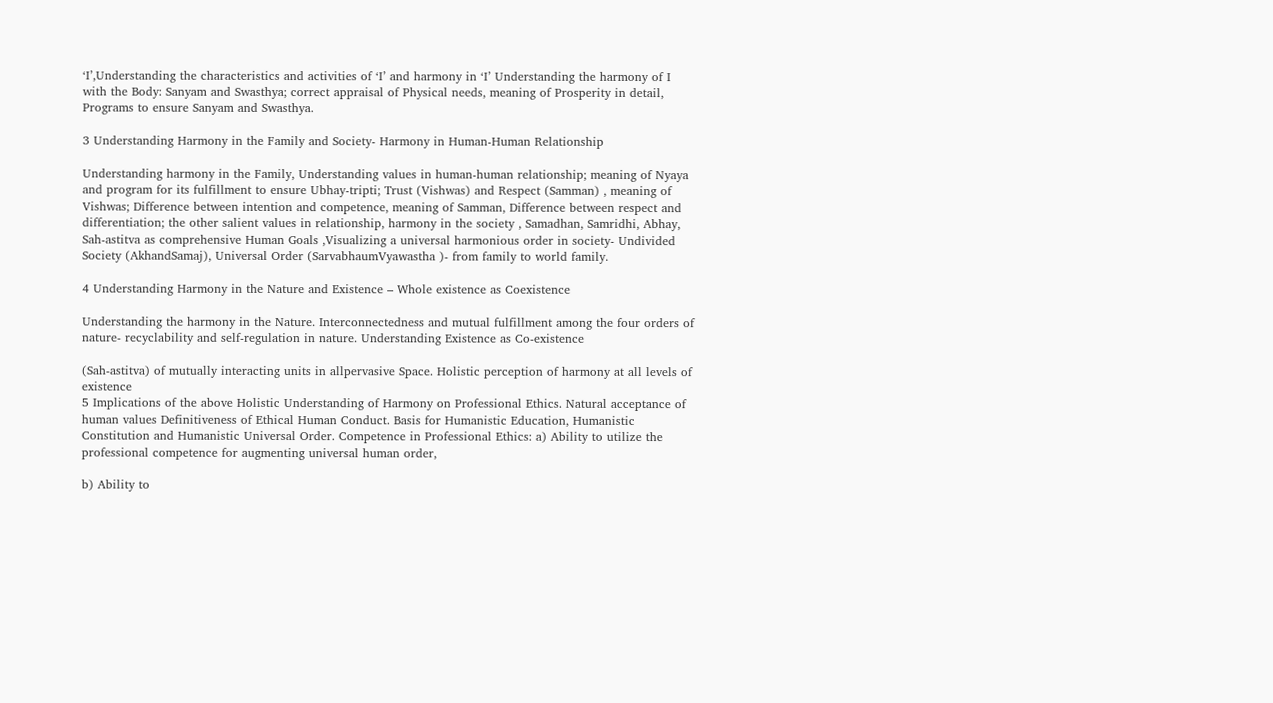‘I’,Understanding the characteristics and activities of ‘I’ and harmony in ‘I’ Understanding the harmony of I with the Body: Sanyam and Swasthya; correct appraisal of Physical needs, meaning of Prosperity in detail, Programs to ensure Sanyam and Swasthya.

3 Understanding Harmony in the Family and Society- Harmony in Human-Human Relationship

Understanding harmony in the Family, Understanding values in human-human relationship; meaning of Nyaya and program for its fulfillment to ensure Ubhay-tripti; Trust (Vishwas) and Respect (Samman) , meaning of Vishwas; Difference between intention and competence, meaning of Samman, Difference between respect and differentiation; the other salient values in relationship, harmony in the society , Samadhan, Samridhi, Abhay, Sah-astitva as comprehensive Human Goals ,Visualizing a universal harmonious order in society- Undivided Society (AkhandSamaj), Universal Order (SarvabhaumVyawastha )- from family to world family.

4 Understanding Harmony in the Nature and Existence – Whole existence as Coexistence

Understanding the harmony in the Nature. Interconnectedness and mutual fulfillment among the four orders of nature- recyclability and self-regulation in nature. Understanding Existence as Co-existence

(Sah-astitva) of mutually interacting units in allpervasive Space. Holistic perception of harmony at all levels of existence
5 Implications of the above Holistic Understanding of Harmony on Professional Ethics. Natural acceptance of human values Definitiveness of Ethical Human Conduct. Basis for Humanistic Education, Humanistic Constitution and Humanistic Universal Order. Competence in Professional Ethics: a) Ability to utilize the professional competence for augmenting universal human order,

b) Ability to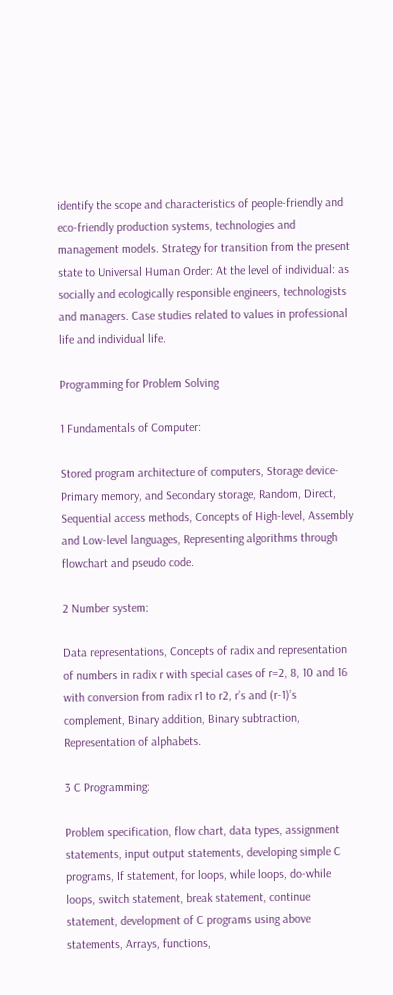identify the scope and characteristics of people-friendly and eco-friendly production systems, technologies and management models. Strategy for transition from the present state to Universal Human Order: At the level of individual: as socially and ecologically responsible engineers, technologists and managers. Case studies related to values in professional life and individual life.

Programming for Problem Solving

1 Fundamentals of Computer:

Stored program architecture of computers, Storage device- Primary memory, and Secondary storage, Random, Direct, Sequential access methods, Concepts of High-level, Assembly and Low-level languages, Representing algorithms through flowchart and pseudo code.

2 Number system:

Data representations, Concepts of radix and representation of numbers in radix r with special cases of r=2, 8, 10 and 16 with conversion from radix r1 to r2, r’s and (r-1)’s complement, Binary addition, Binary subtraction, Representation of alphabets.

3 C Programming:

Problem specification, flow chart, data types, assignment statements, input output statements, developing simple C programs, If statement, for loops, while loops, do-while loops, switch statement, break statement, continue statement, development of C programs using above statements, Arrays, functions,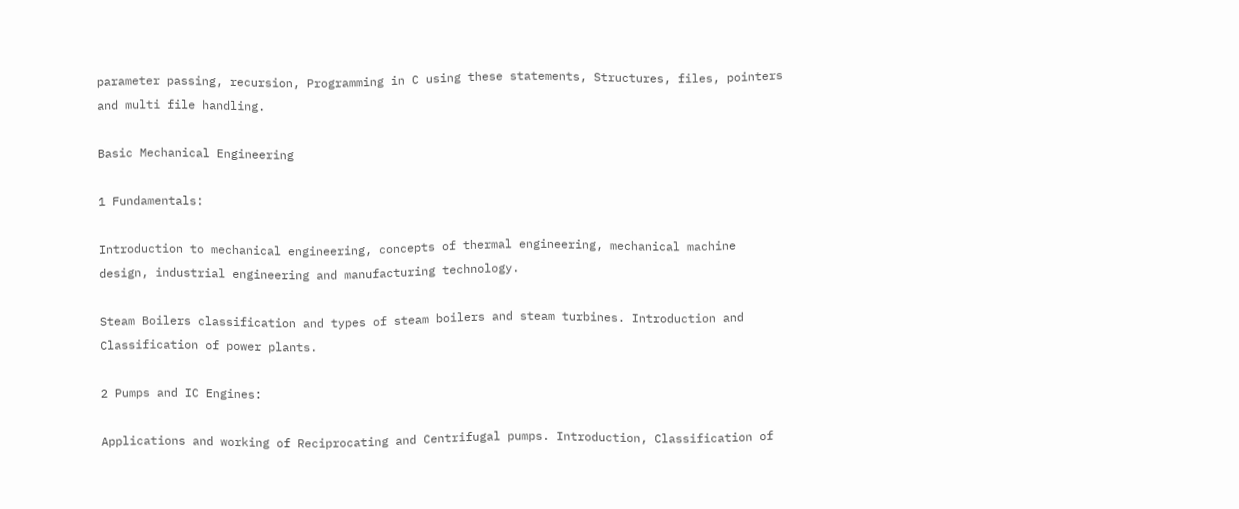parameter passing, recursion, Programming in C using these statements, Structures, files, pointers and multi file handling.

Basic Mechanical Engineering

1 Fundamentals:

Introduction to mechanical engineering, concepts of thermal engineering, mechanical machine design, industrial engineering and manufacturing technology.

Steam Boilers classification and types of steam boilers and steam turbines. Introduction and Classification of power plants.

2 Pumps and IC Engines:

Applications and working of Reciprocating and Centrifugal pumps. Introduction, Classification of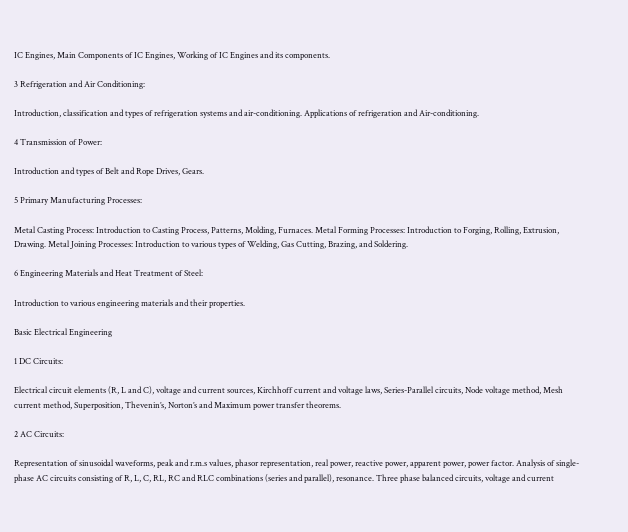IC Engines, Main Components of IC Engines, Working of IC Engines and its components.

3 Refrigeration and Air Conditioning:

Introduction, classification and types of refrigeration systems and air-conditioning. Applications of refrigeration and Air-conditioning.

4 Transmission of Power:

Introduction and types of Belt and Rope Drives, Gears.

5 Primary Manufacturing Processes:

Metal Casting Process: Introduction to Casting Process, Patterns, Molding, Furnaces. Metal Forming Processes: Introduction to Forging, Rolling, Extrusion, Drawing. Metal Joining Processes: Introduction to various types of Welding, Gas Cutting, Brazing, and Soldering.

6 Engineering Materials and Heat Treatment of Steel:

Introduction to various engineering materials and their properties.

Basic Electrical Engineering

1 DC Circuits:

Electrical circuit elements (R, L and C), voltage and current sources, Kirchhoff current and voltage laws, Series-Parallel circuits, Node voltage method, Mesh current method, Superposition, Thevenin’s, Norton’s and Maximum power transfer theorems.

2 AC Circuits:

Representation of sinusoidal waveforms, peak and r.m.s values, phasor representation, real power, reactive power, apparent power, power factor. Analysis of single-phase AC circuits consisting of R, L, C, RL, RC and RLC combinations (series and parallel), resonance. Three phase balanced circuits, voltage and current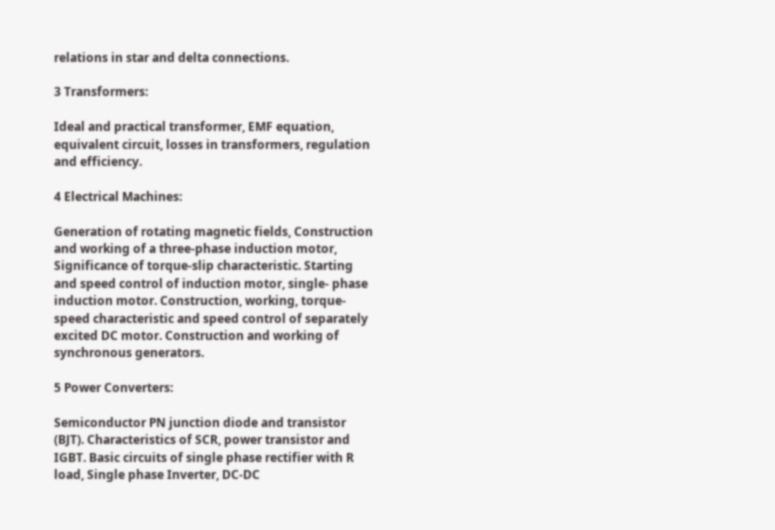relations in star and delta connections.

3 Transformers:

Ideal and practical transformer, EMF equation, equivalent circuit, losses in transformers, regulation and efficiency.

4 Electrical Machines:

Generation of rotating magnetic fields, Construction and working of a three-phase induction motor, Significance of torque-slip characteristic. Starting and speed control of induction motor, single- phase induction motor. Construction, working, torque-speed characteristic and speed control of separately excited DC motor. Construction and working of synchronous generators.

5 Power Converters:

Semiconductor PN junction diode and transistor (BJT). Characteristics of SCR, power transistor and IGBT. Basic circuits of single phase rectifier with R load, Single phase Inverter, DC-DC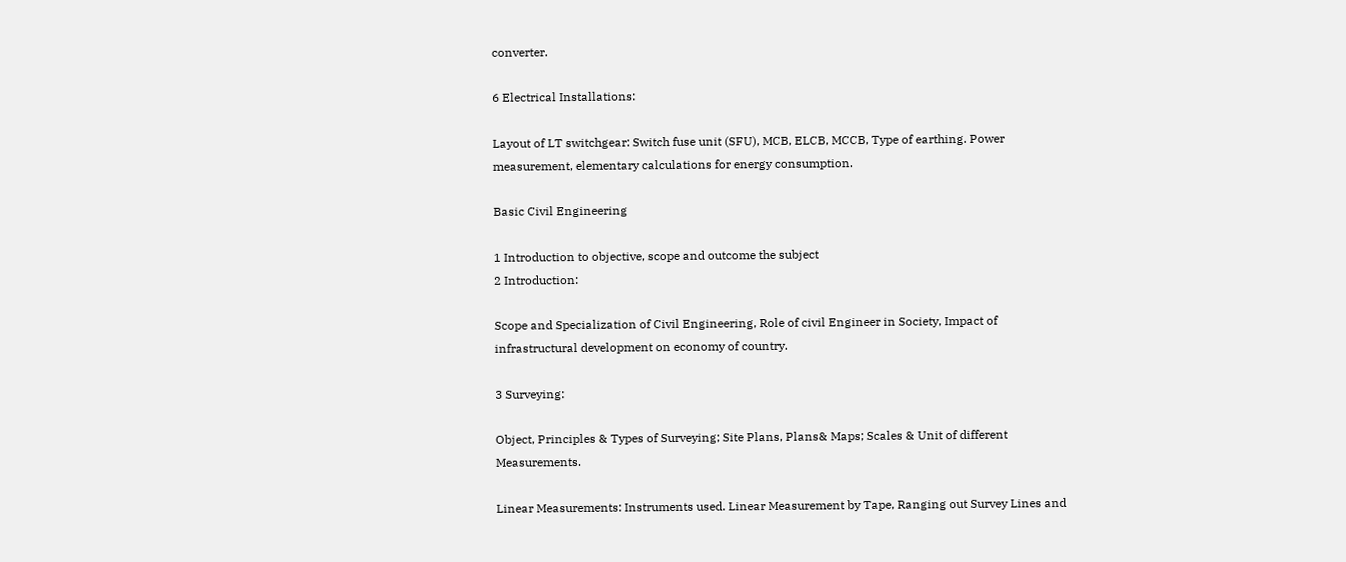converter.

6 Electrical Installations:

Layout of LT switchgear: Switch fuse unit (SFU), MCB, ELCB, MCCB, Type of earthing. Power measurement, elementary calculations for energy consumption.

Basic Civil Engineering

1 Introduction to objective, scope and outcome the subject
2 Introduction:

Scope and Specialization of Civil Engineering, Role of civil Engineer in Society, Impact of infrastructural development on economy of country.

3 Surveying:

Object, Principles & Types of Surveying; Site Plans, Plans& Maps; Scales & Unit of different Measurements.

Linear Measurements: Instruments used. Linear Measurement by Tape, Ranging out Survey Lines and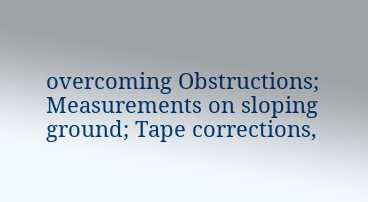overcoming Obstructions; Measurements on sloping ground; Tape corrections,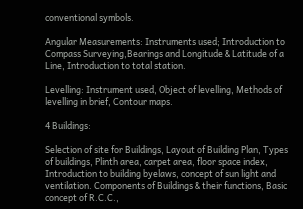conventional symbols.

Angular Measurements: Instruments used; Introduction to Compass Surveying,Bearings and Longitude & Latitude of a Line, Introduction to total station.

Levelling: Instrument used, Object of levelling, Methods of levelling in brief, Contour maps.

4 Buildings:

Selection of site for Buildings, Layout of Building Plan, Types of buildings, Plinth area, carpet area, floor space index, Introduction to building byelaws, concept of sun light and ventilation. Components of Buildings & their functions, Basic concept of R.C.C.,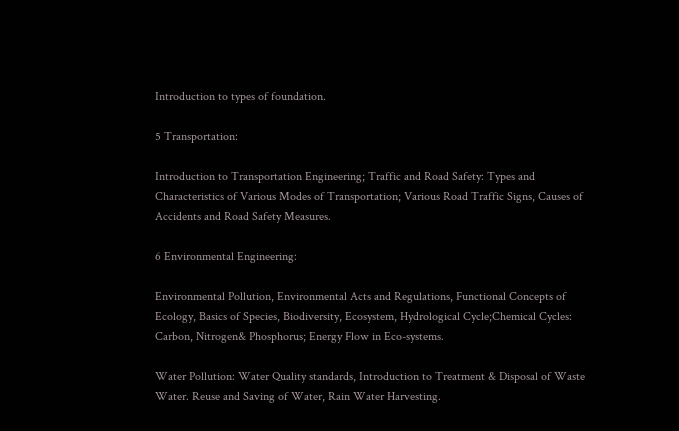Introduction to types of foundation.

5 Transportation:

Introduction to Transportation Engineering; Traffic and Road Safety: Types and Characteristics of Various Modes of Transportation; Various Road Traffic Signs, Causes of Accidents and Road Safety Measures.

6 Environmental Engineering:

Environmental Pollution, Environmental Acts and Regulations, Functional Concepts of Ecology, Basics of Species, Biodiversity, Ecosystem, Hydrological Cycle;Chemical Cycles: Carbon, Nitrogen& Phosphorus; Energy Flow in Eco-systems.

Water Pollution: Water Quality standards, Introduction to Treatment & Disposal of Waste Water. Reuse and Saving of Water, Rain Water Harvesting.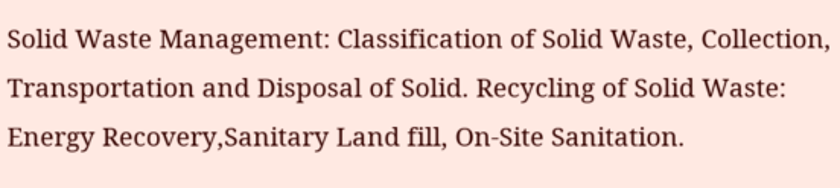Solid Waste Management: Classification of Solid Waste, Collection, Transportation and Disposal of Solid. Recycling of Solid Waste: Energy Recovery,Sanitary Land fill, On-Site Sanitation.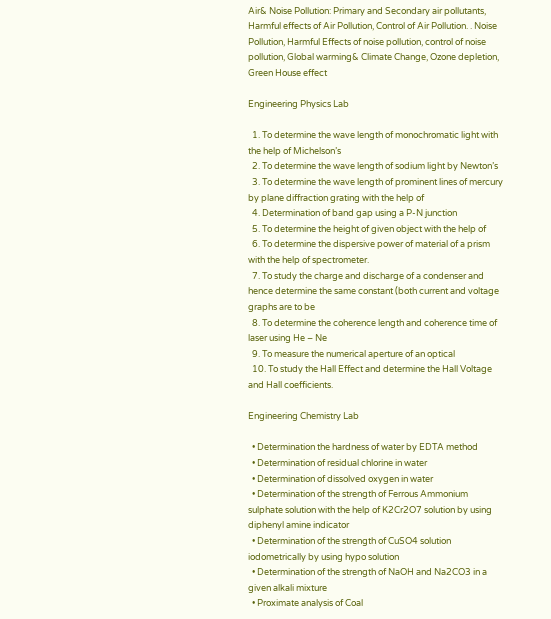Air& Noise Pollution: Primary and Secondary air pollutants, Harmful effects of Air Pollution, Control of Air Pollution. . Noise Pollution, Harmful Effects of noise pollution, control of noise pollution, Global warming& Climate Change, Ozone depletion, Green House effect

Engineering Physics Lab

  1. To determine the wave length of monochromatic light with the help of Michelson’s
  2. To determine the wave length of sodium light by Newton’s
  3. To determine the wave length of prominent lines of mercury by plane diffraction grating with the help of
  4. Determination of band gap using a P-N junction
  5. To determine the height of given object with the help of
  6. To determine the dispersive power of material of a prism with the help of spectrometer.
  7. To study the charge and discharge of a condenser and hence determine the same constant (both current and voltage graphs are to be
  8. To determine the coherence length and coherence time of laser using He – Ne
  9. To measure the numerical aperture of an optical
  10. To study the Hall Effect and determine the Hall Voltage and Hall coefficients.

Engineering Chemistry Lab

  • Determination the hardness of water by EDTA method
  • Determination of residual chlorine in water
  • Determination of dissolved oxygen in water
  • Determination of the strength of Ferrous Ammonium sulphate solution with the help of K2Cr2O7 solution by using diphenyl amine indicator
  • Determination of the strength of CuSO4 solution iodometrically by using hypo solution
  • Determination of the strength of NaOH and Na2CO3 in a given alkali mixture
  • Proximate analysis of Coal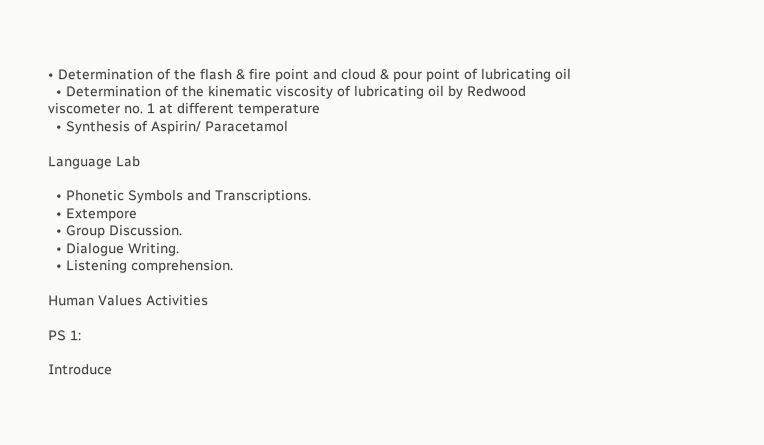• Determination of the flash & fire point and cloud & pour point of lubricating oil
  • Determination of the kinematic viscosity of lubricating oil by Redwood viscometer no. 1 at different temperature
  • Synthesis of Aspirin/ Paracetamol

Language Lab

  • Phonetic Symbols and Transcriptions.
  • Extempore
  • Group Discussion.
  • Dialogue Writing.
  • Listening comprehension.

Human Values Activities

PS 1:

Introduce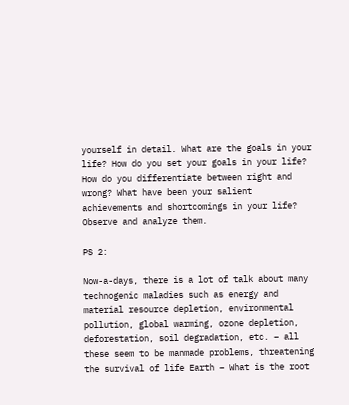yourself in detail. What are the goals in your life? How do you set your goals in your life? How do you differentiate between right and wrong? What have been your salient achievements and shortcomings in your life? Observe and analyze them.

PS 2:

Now-a-days, there is a lot of talk about many technogenic maladies such as energy and material resource depletion, environmental pollution, global warming, ozone depletion, deforestation, soil degradation, etc. – all these seem to be manmade problems, threatening the survival of life Earth – What is the root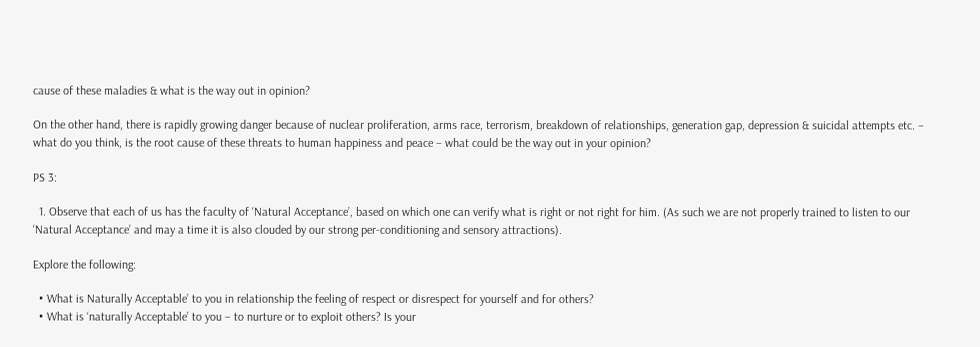cause of these maladies & what is the way out in opinion?

On the other hand, there is rapidly growing danger because of nuclear proliferation, arms race, terrorism, breakdown of relationships, generation gap, depression & suicidal attempts etc. – what do you think, is the root cause of these threats to human happiness and peace – what could be the way out in your opinion?

PS 3:

  1. Observe that each of us has the faculty of ‘Natural Acceptance’, based on which one can verify what is right or not right for him. (As such we are not properly trained to listen to our ‘Natural Acceptance’ and may a time it is also clouded by our strong per-conditioning and sensory attractions).

Explore the following:

  • What is Naturally Acceptable’ to you in relationship the feeling of respect or disrespect for yourself and for others?
  • What is ‘naturally Acceptable’ to you – to nurture or to exploit others? Is your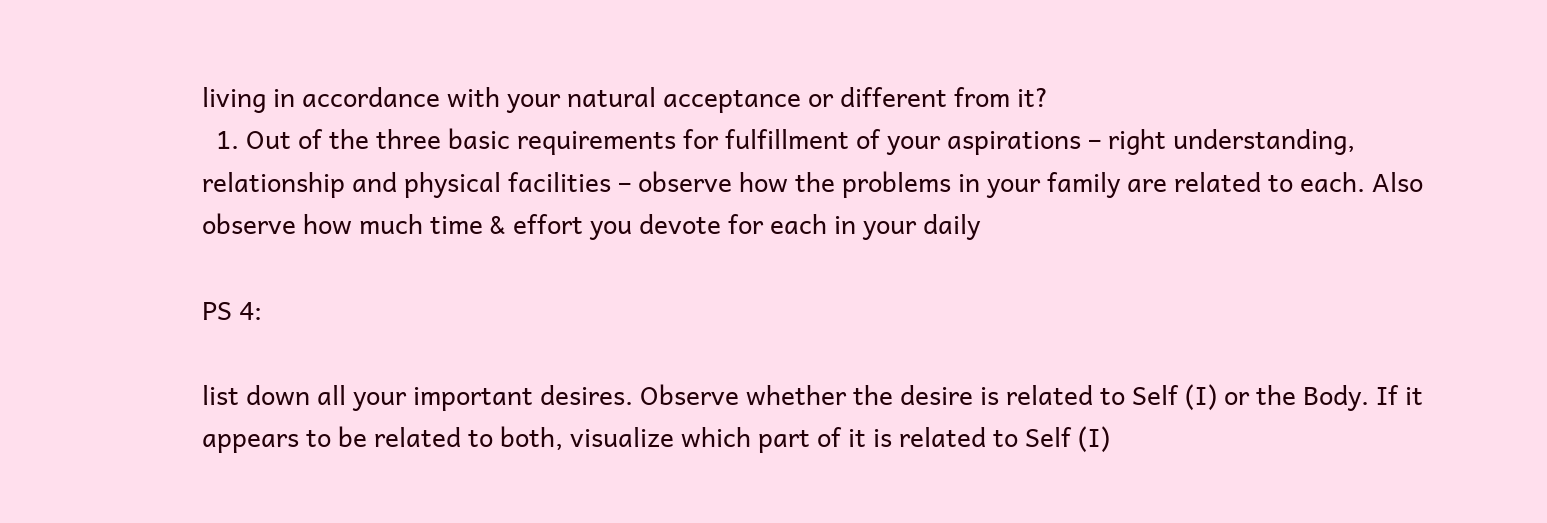living in accordance with your natural acceptance or different from it?
  1. Out of the three basic requirements for fulfillment of your aspirations – right understanding, relationship and physical facilities – observe how the problems in your family are related to each. Also observe how much time & effort you devote for each in your daily

PS 4:

list down all your important desires. Observe whether the desire is related to Self (I) or the Body. If it appears to be related to both, visualize which part of it is related to Self (I)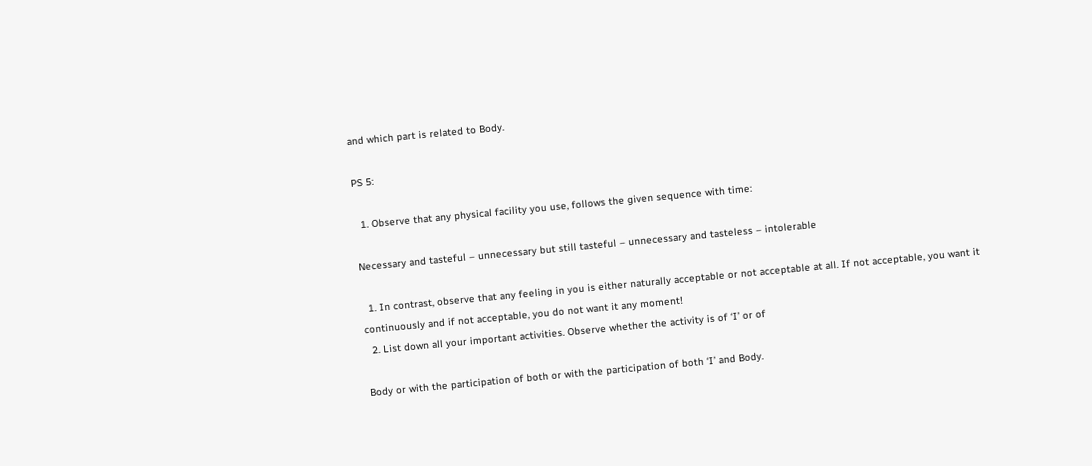and which part is related to Body.

PS 5:

  1. Observe that any physical facility you use, follows the given sequence with time:

Necessary and tasteful – unnecessary but still tasteful – unnecessary and tasteless – intolerable

  1. In contrast, observe that any feeling in you is either naturally acceptable or not acceptable at all. If not acceptable, you want it continuously and if not acceptable, you do not want it any moment!
  2. List down all your important activities. Observe whether the activity is of ‘I’ or of

Body or with the participation of both or with the participation of both ‘I’ and Body.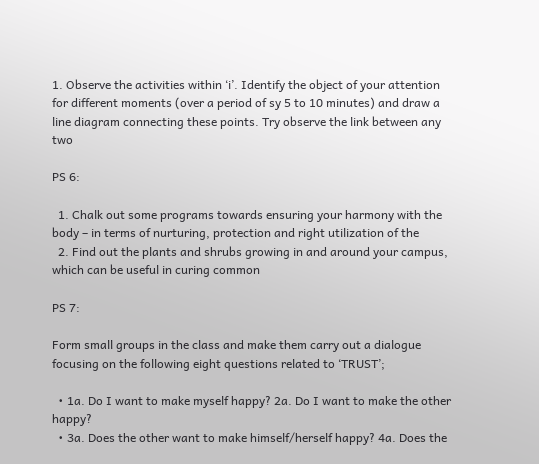1. Observe the activities within ‘i’. Identify the object of your attention for different moments (over a period of sy 5 to 10 minutes) and draw a line diagram connecting these points. Try observe the link between any two

PS 6:

  1. Chalk out some programs towards ensuring your harmony with the body – in terms of nurturing, protection and right utilization of the
  2. Find out the plants and shrubs growing in and around your campus, which can be useful in curing common

PS 7:

Form small groups in the class and make them carry out a dialogue focusing on the following eight questions related to ‘TRUST’;

  • 1a. Do I want to make myself happy? 2a. Do I want to make the other happy?
  • 3a. Does the other want to make himself/herself happy? 4a. Does the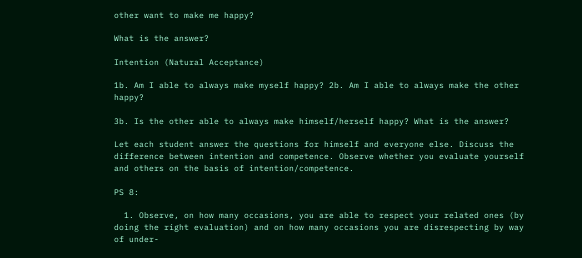other want to make me happy?

What is the answer?

Intention (Natural Acceptance)

1b. Am I able to always make myself happy? 2b. Am I able to always make the other happy?

3b. Is the other able to always make himself/herself happy? What is the answer?

Let each student answer the questions for himself and everyone else. Discuss the difference between intention and competence. Observe whether you evaluate yourself and others on the basis of intention/competence.

PS 8:

  1. Observe, on how many occasions, you are able to respect your related ones (by doing the right evaluation) and on how many occasions you are disrespecting by way of under-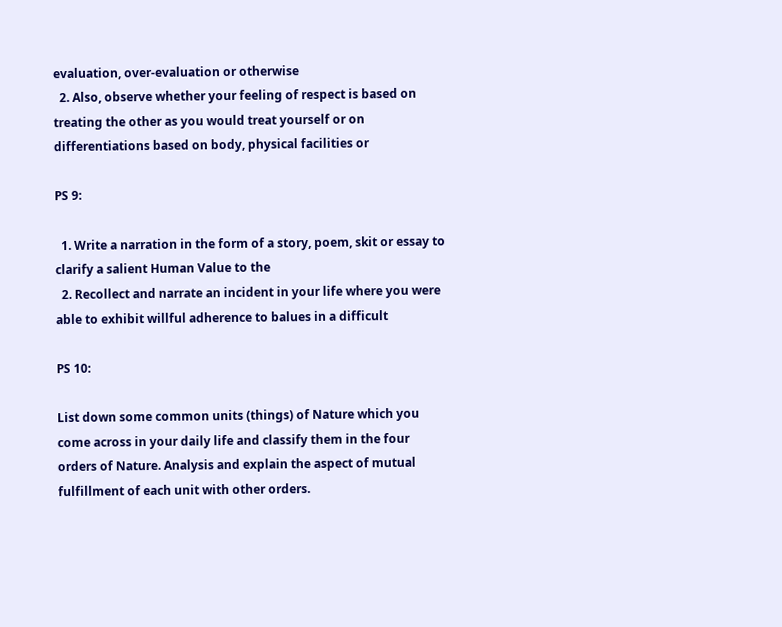evaluation, over-evaluation or otherwise
  2. Also, observe whether your feeling of respect is based on treating the other as you would treat yourself or on differentiations based on body, physical facilities or

PS 9:

  1. Write a narration in the form of a story, poem, skit or essay to clarify a salient Human Value to the
  2. Recollect and narrate an incident in your life where you were able to exhibit willful adherence to balues in a difficult

PS 10:

List down some common units (things) of Nature which you come across in your daily life and classify them in the four orders of Nature. Analysis and explain the aspect of mutual fulfillment of each unit with other orders.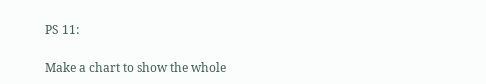PS 11:

Make a chart to show the whole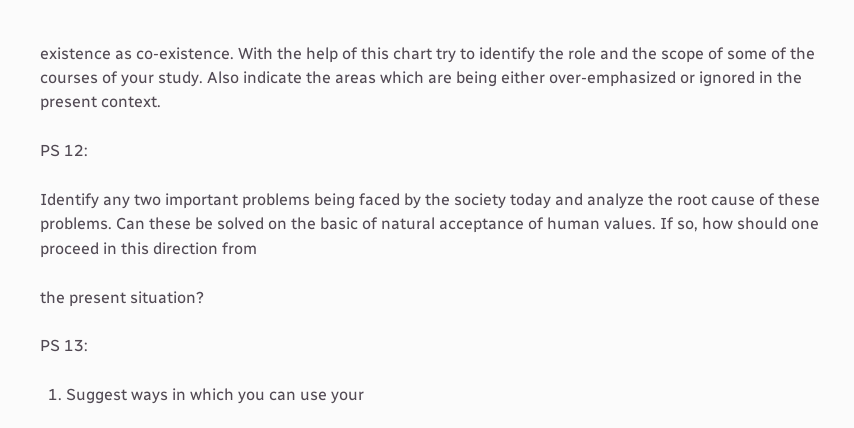existence as co-existence. With the help of this chart try to identify the role and the scope of some of the courses of your study. Also indicate the areas which are being either over-emphasized or ignored in the present context.

PS 12:

Identify any two important problems being faced by the society today and analyze the root cause of these problems. Can these be solved on the basic of natural acceptance of human values. If so, how should one proceed in this direction from

the present situation?

PS 13:

  1. Suggest ways in which you can use your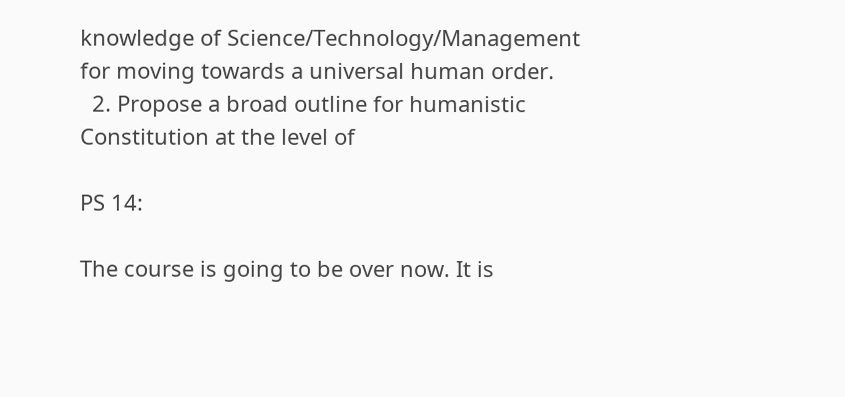knowledge of Science/Technology/Management for moving towards a universal human order.
  2. Propose a broad outline for humanistic Constitution at the level of

PS 14:

The course is going to be over now. It is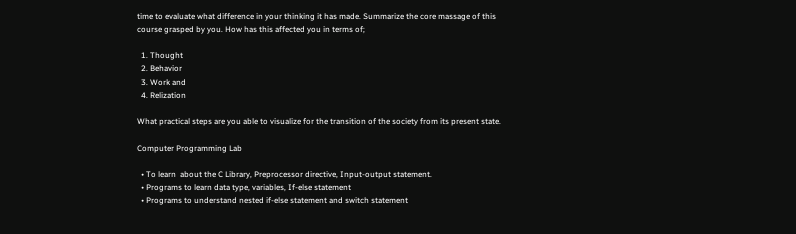time to evaluate what difference in your thinking it has made. Summarize the core massage of this course grasped by you. How has this affected you in terms of;

  1. Thought
  2. Behavior
  3. Work and
  4. Relization

What practical steps are you able to visualize for the transition of the society from its present state.

Computer Programming Lab

  • To learn  about the C Library, Preprocessor directive, Input-output statement.
  • Programs to learn data type, variables, If-else statement
  • Programs to understand nested if-else statement and switch statement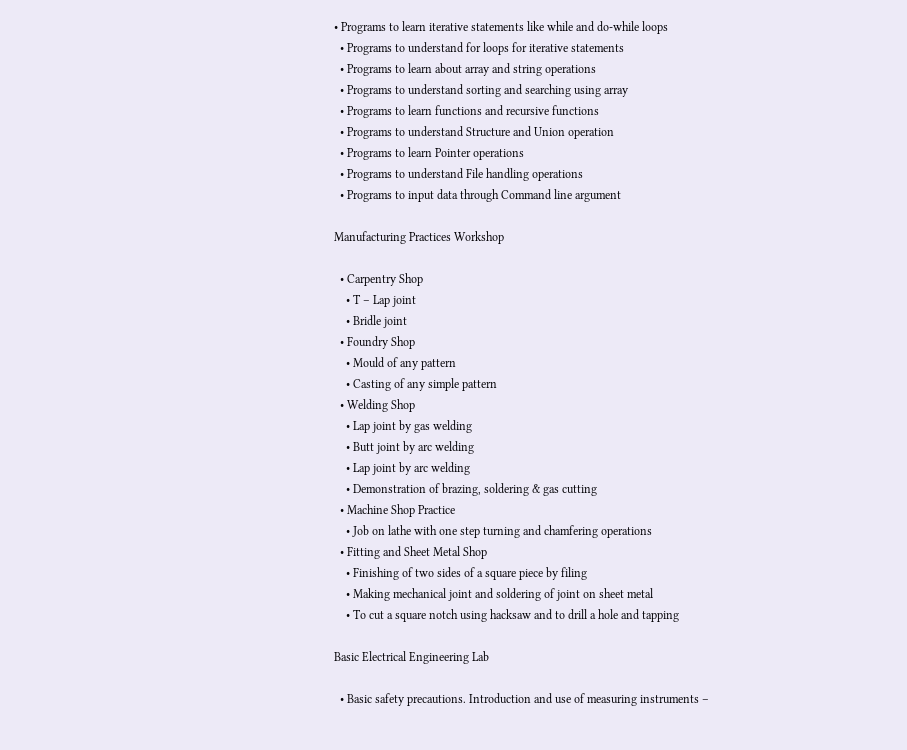• Programs to learn iterative statements like while and do-while loops
  • Programs to understand for loops for iterative statements
  • Programs to learn about array and string operations
  • Programs to understand sorting and searching using array
  • Programs to learn functions and recursive functions
  • Programs to understand Structure and Union operation
  • Programs to learn Pointer operations
  • Programs to understand File handling operations
  • Programs to input data through Command line argument

Manufacturing Practices Workshop

  • Carpentry Shop
    • T – Lap joint
    • Bridle joint
  • Foundry Shop
    • Mould of any pattern
    • Casting of any simple pattern
  • Welding Shop
    • Lap joint by gas welding
    • Butt joint by arc welding
    • Lap joint by arc welding
    • Demonstration of brazing, soldering & gas cutting
  • Machine Shop Practice
    • Job on lathe with one step turning and chamfering operations
  • Fitting and Sheet Metal Shop
    • Finishing of two sides of a square piece by filing
    • Making mechanical joint and soldering of joint on sheet metal
    • To cut a square notch using hacksaw and to drill a hole and tapping

Basic Electrical Engineering Lab

  • Basic safety precautions. Introduction and use of measuring instruments –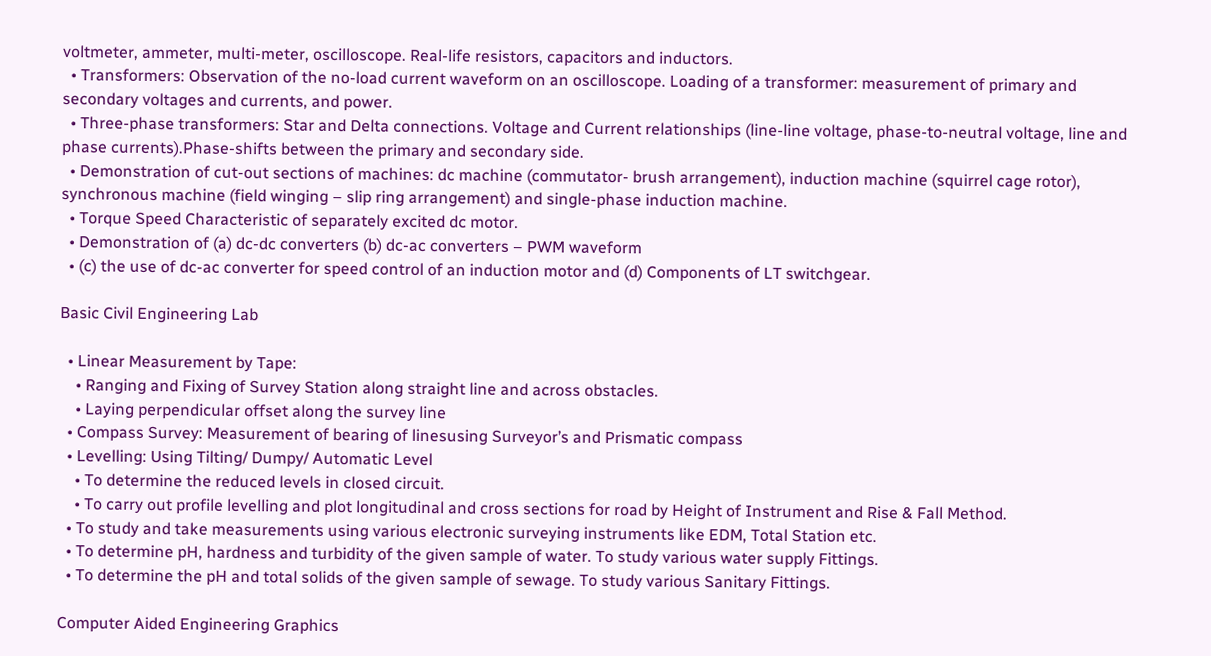voltmeter, ammeter, multi-meter, oscilloscope. Real-life resistors, capacitors and inductors.
  • Transformers: Observation of the no-load current waveform on an oscilloscope. Loading of a transformer: measurement of primary and secondary voltages and currents, and power.
  • Three-phase transformers: Star and Delta connections. Voltage and Current relationships (line-line voltage, phase-to-neutral voltage, line and phase currents).Phase-shifts between the primary and secondary side.
  • Demonstration of cut-out sections of machines: dc machine (commutator- brush arrangement), induction machine (squirrel cage rotor), synchronous machine (field winging – slip ring arrangement) and single-phase induction machine.
  • Torque Speed Characteristic of separately excited dc motor.
  • Demonstration of (a) dc-dc converters (b) dc-ac converters – PWM waveform
  • (c) the use of dc-ac converter for speed control of an induction motor and (d) Components of LT switchgear.

Basic Civil Engineering Lab

  • Linear Measurement by Tape:
    • Ranging and Fixing of Survey Station along straight line and across obstacles.
    • Laying perpendicular offset along the survey line
  • Compass Survey: Measurement of bearing of linesusing Surveyor’s and Prismatic compass
  • Levelling: Using Tilting/ Dumpy/ Automatic Level
    • To determine the reduced levels in closed circuit.
    • To carry out profile levelling and plot longitudinal and cross sections for road by Height of Instrument and Rise & Fall Method.
  • To study and take measurements using various electronic surveying instruments like EDM, Total Station etc.
  • To determine pH, hardness and turbidity of the given sample of water. To study various water supply Fittings.
  • To determine the pH and total solids of the given sample of sewage. To study various Sanitary Fittings.

Computer Aided Engineering Graphics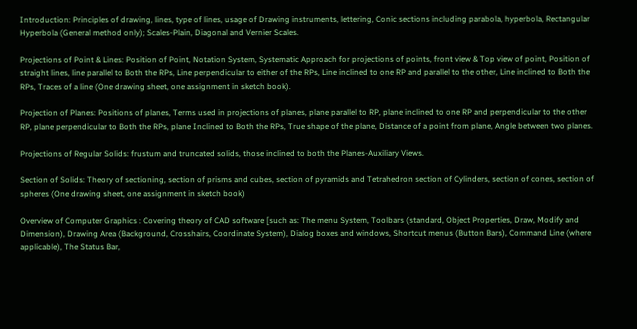Introduction: Principles of drawing, lines, type of lines, usage of Drawing instruments, lettering, Conic sections including parabola, hyperbola, Rectangular Hyperbola (General method only); Scales-Plain, Diagonal and Vernier Scales.

Projections of Point & Lines: Position of Point, Notation System, Systematic Approach for projections of points, front view & Top view of point, Position of straight lines, line parallel to Both the RPs, Line perpendicular to either of the RPs, Line inclined to one RP and parallel to the other, Line inclined to Both the RPs, Traces of a line (One drawing sheet, one assignment in sketch book).

Projection of Planes: Positions of planes, Terms used in projections of planes, plane parallel to RP, plane inclined to one RP and perpendicular to the other RP, plane perpendicular to Both the RPs, plane Inclined to Both the RPs, True shape of the plane, Distance of a point from plane, Angle between two planes.

Projections of Regular Solids: frustum and truncated solids, those inclined to both the Planes-Auxiliary Views.

Section of Solids: Theory of sectioning, section of prisms and cubes, section of pyramids and Tetrahedron section of Cylinders, section of cones, section of spheres (One drawing sheet, one assignment in sketch book)

Overview of Computer Graphics : Covering theory of CAD software [such as: The menu System, Toolbars (standard, Object Properties, Draw, Modify and Dimension), Drawing Area (Background, Crosshairs, Coordinate System), Dialog boxes and windows, Shortcut menus (Button Bars), Command Line (where applicable), The Status Bar,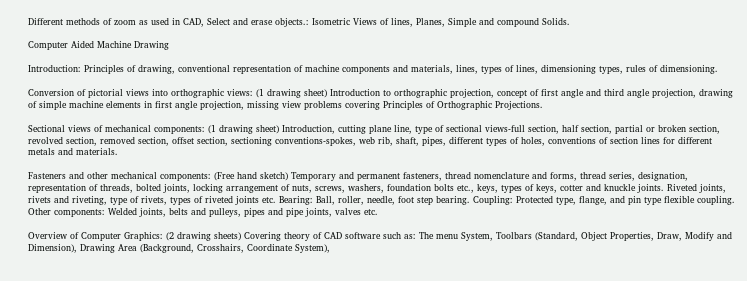Different methods of zoom as used in CAD, Select and erase objects.: Isometric Views of lines, Planes, Simple and compound Solids.

Computer Aided Machine Drawing

Introduction: Principles of drawing, conventional representation of machine components and materials, lines, types of lines, dimensioning types, rules of dimensioning.

Conversion of pictorial views into orthographic views: (1 drawing sheet) Introduction to orthographic projection, concept of first angle and third angle projection, drawing of simple machine elements in first angle projection, missing view problems covering Principles of Orthographic Projections.

Sectional views of mechanical components: (1 drawing sheet) Introduction, cutting plane line, type of sectional views-full section, half section, partial or broken section, revolved section, removed section, offset section, sectioning conventions-spokes, web rib, shaft, pipes, different types of holes, conventions of section lines for different metals and materials.

Fasteners and other mechanical components: (Free hand sketch) Temporary and permanent fasteners, thread nomenclature and forms, thread series, designation, representation of threads, bolted joints, locking arrangement of nuts, screws, washers, foundation bolts etc., keys, types of keys, cotter and knuckle joints. Riveted joints, rivets and riveting, type of rivets, types of riveted joints etc. Bearing: Ball, roller, needle, foot step bearing. Coupling: Protected type, flange, and pin type flexible coupling. Other components: Welded joints, belts and pulleys, pipes and pipe joints, valves etc.

Overview of Computer Graphics: (2 drawing sheets) Covering theory of CAD software such as: The menu System, Toolbars (Standard, Object Properties, Draw, Modify and Dimension), Drawing Area (Background, Crosshairs, Coordinate System),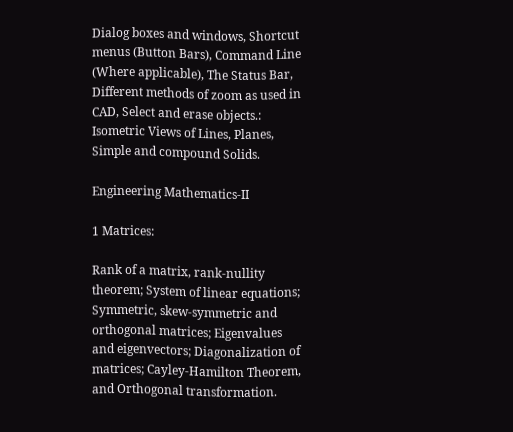Dialog boxes and windows, Shortcut menus (Button Bars), Command Line (Where applicable), The Status Bar, Different methods of zoom as used in CAD, Select and erase objects.: Isometric Views of Lines, Planes, Simple and compound Solids.

Engineering Mathematics-II

1 Matrices:

Rank of a matrix, rank-nullity theorem; System of linear equations; Symmetric, skew-symmetric and orthogonal matrices; Eigenvalues and eigenvectors; Diagonalization of matrices; Cayley-Hamilton Theorem, and Orthogonal transformation.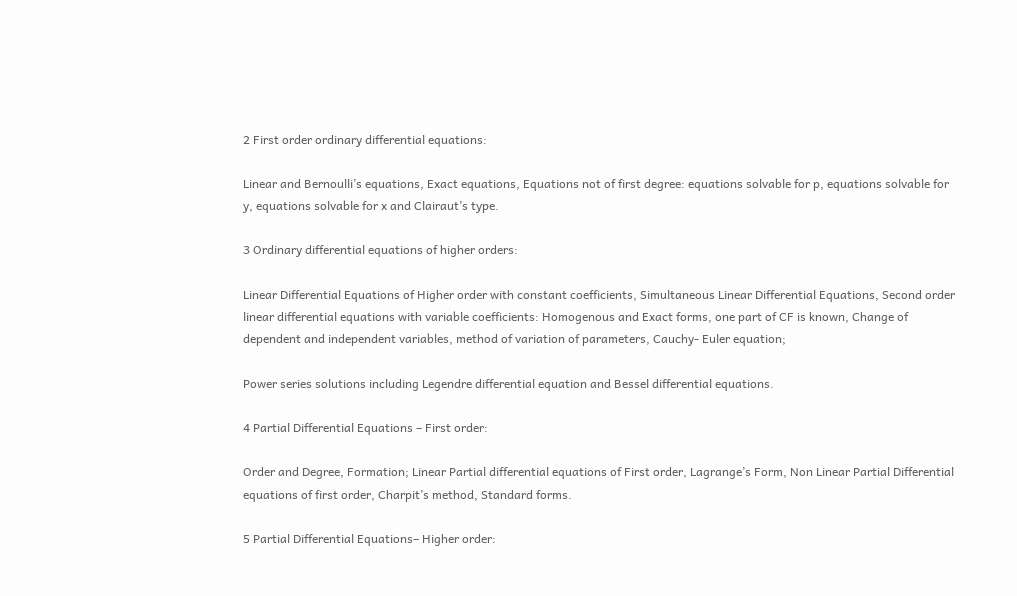2 First order ordinary differential equations:

Linear and Bernoulli’s equations, Exact equations, Equations not of first degree: equations solvable for p, equations solvable for y, equations solvable for x and Clairaut’s type.

3 Ordinary differential equations of higher orders:

Linear Differential Equations of Higher order with constant coefficients, Simultaneous Linear Differential Equations, Second order linear differential equations with variable coefficients: Homogenous and Exact forms, one part of CF is known, Change of dependent and independent variables, method of variation of parameters, Cauchy- Euler equation;

Power series solutions including Legendre differential equation and Bessel differential equations.

4 Partial Differential Equations – First order:

Order and Degree, Formation; Linear Partial differential equations of First order, Lagrange’s Form, Non Linear Partial Differential equations of first order, Charpit’s method, Standard forms.

5 Partial Differential Equations– Higher order: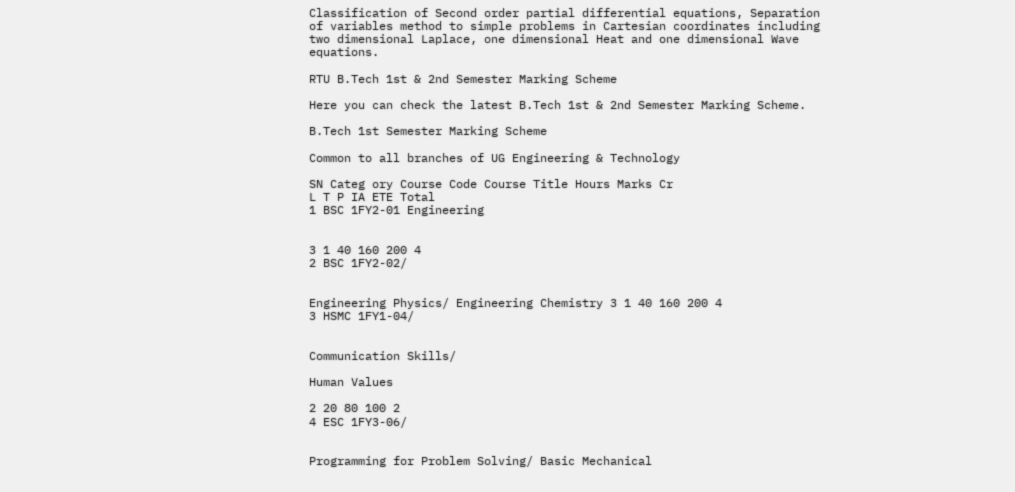Classification of Second order partial differential equations, Separation of variables method to simple problems in Cartesian coordinates including two dimensional Laplace, one dimensional Heat and one dimensional Wave equations.

RTU B.Tech 1st & 2nd Semester Marking Scheme

Here you can check the latest B.Tech 1st & 2nd Semester Marking Scheme.

B.Tech 1st Semester Marking Scheme

Common to all branches of UG Engineering & Technology

SN Categ ory Course Code Course Title Hours Marks Cr
L T P IA ETE Total
1 BSC 1FY2-01 Engineering


3 1 40 160 200 4
2 BSC 1FY2-02/


Engineering Physics/ Engineering Chemistry 3 1 40 160 200 4
3 HSMC 1FY1-04/


Communication Skills/

Human Values

2 20 80 100 2
4 ESC 1FY3-06/


Programming for Problem Solving/ Basic Mechanical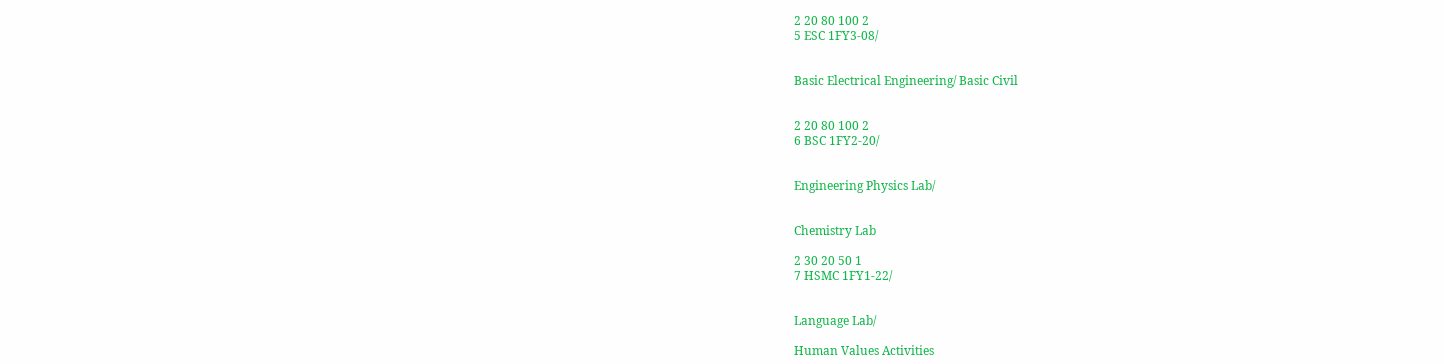2 20 80 100 2
5 ESC 1FY3-08/


Basic Electrical Engineering/ Basic Civil


2 20 80 100 2
6 BSC 1FY2-20/


Engineering Physics Lab/


Chemistry Lab

2 30 20 50 1
7 HSMC 1FY1-22/


Language Lab/

Human Values Activities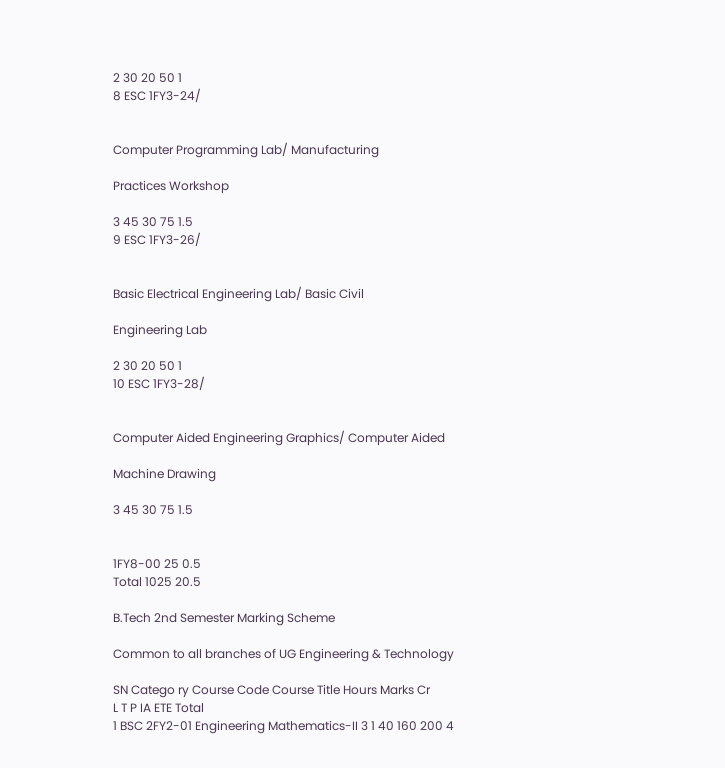2 30 20 50 1
8 ESC 1FY3-24/


Computer Programming Lab/ Manufacturing

Practices Workshop

3 45 30 75 1.5
9 ESC 1FY3-26/


Basic Electrical Engineering Lab/ Basic Civil

Engineering Lab

2 30 20 50 1
10 ESC 1FY3-28/


Computer Aided Engineering Graphics/ Computer Aided

Machine Drawing

3 45 30 75 1.5


1FY8-00 25 0.5
Total 1025 20.5

B.Tech 2nd Semester Marking Scheme

Common to all branches of UG Engineering & Technology

SN Catego ry Course Code Course Title Hours Marks Cr
L T P IA ETE Total
1 BSC 2FY2-01 Engineering Mathematics-II 3 1 40 160 200 4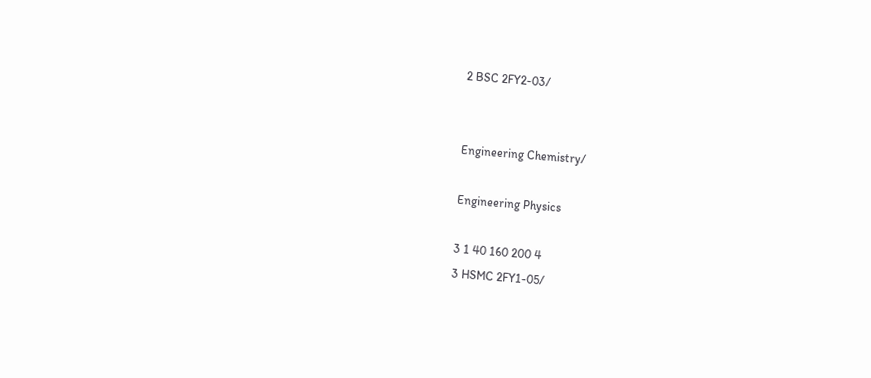2 BSC 2FY2-03/


Engineering Chemistry/

Engineering Physics

3 1 40 160 200 4
3 HSMC 2FY1-05/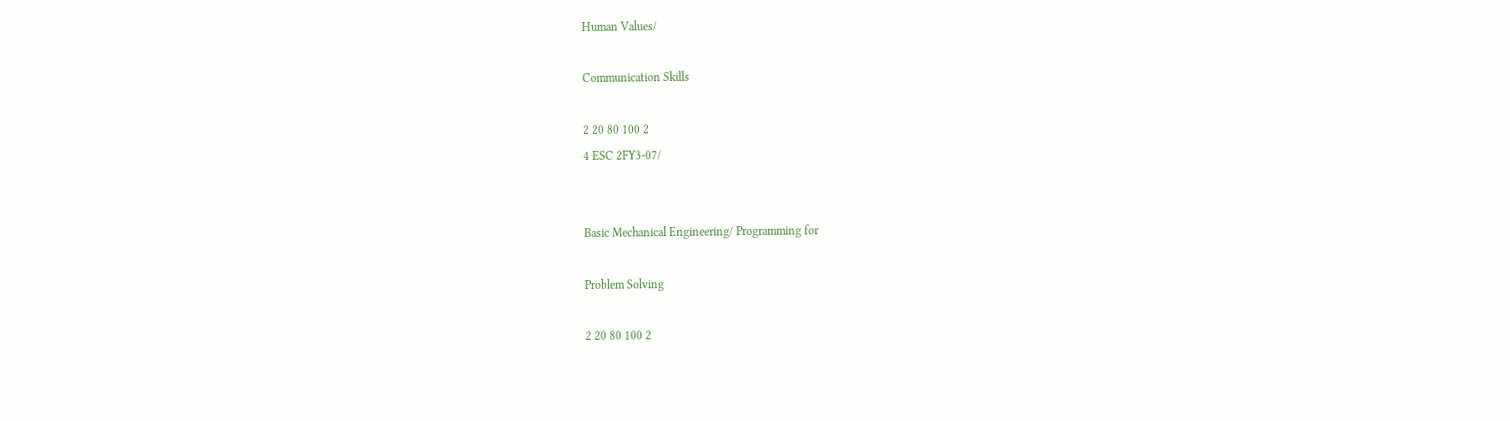Human Values/

Communication Skills

2 20 80 100 2
4 ESC 2FY3-07/


Basic Mechanical Engineering/ Programming for

Problem Solving

2 20 80 100 2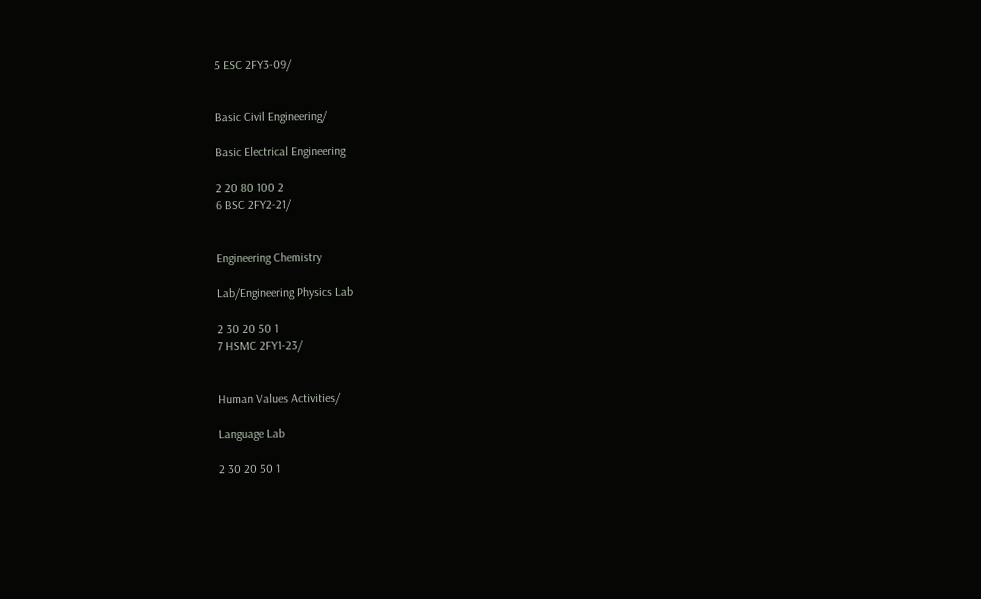5 ESC 2FY3-09/


Basic Civil Engineering/

Basic Electrical Engineering

2 20 80 100 2
6 BSC 2FY2-21/


Engineering Chemistry

Lab/Engineering Physics Lab

2 30 20 50 1
7 HSMC 2FY1-23/


Human Values Activities/

Language Lab

2 30 20 50 1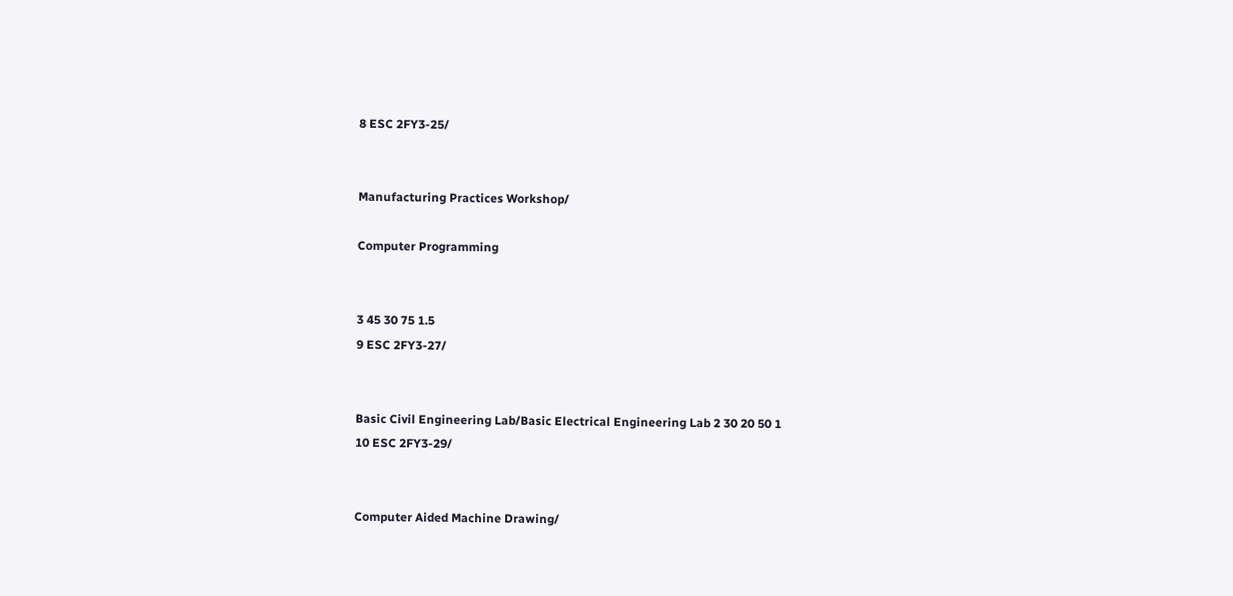8 ESC 2FY3-25/


Manufacturing Practices Workshop/

Computer Programming


3 45 30 75 1.5
9 ESC 2FY3-27/


Basic Civil Engineering Lab/Basic Electrical Engineering Lab 2 30 20 50 1
10 ESC 2FY3-29/


Computer Aided Machine Drawing/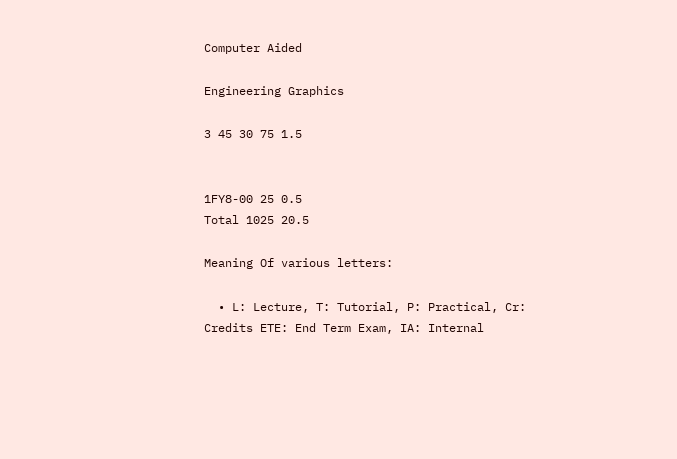Computer Aided

Engineering Graphics

3 45 30 75 1.5


1FY8-00 25 0.5
Total 1025 20.5

Meaning Of various letters:

  • L: Lecture, T: Tutorial, P: Practical, Cr: Credits ETE: End Term Exam, IA: Internal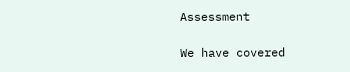Assessment

We have covered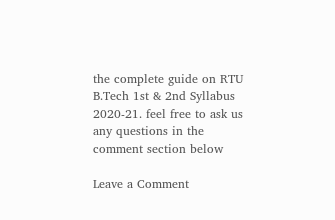the complete guide on RTU B.Tech 1st & 2nd Syllabus 2020-21. feel free to ask us any questions in the comment section below

Leave a Comment